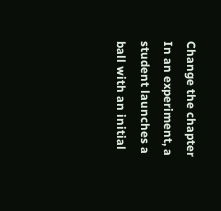Change the chapter
In an experiment, a student launches a ball with an initial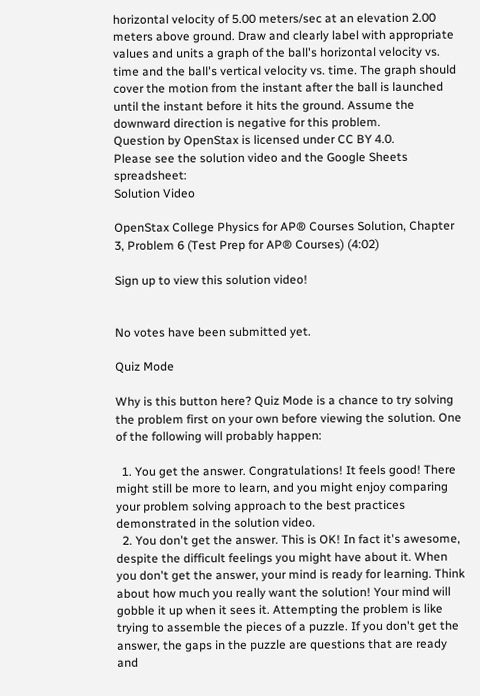horizontal velocity of 5.00 meters/sec at an elevation 2.00 meters above ground. Draw and clearly label with appropriate values and units a graph of the ball's horizontal velocity vs. time and the ball's vertical velocity vs. time. The graph should cover the motion from the instant after the ball is launched until the instant before it hits the ground. Assume the downward direction is negative for this problem.
Question by OpenStax is licensed under CC BY 4.0.
Please see the solution video and the Google Sheets spreadsheet:
Solution Video

OpenStax College Physics for AP® Courses Solution, Chapter 3, Problem 6 (Test Prep for AP® Courses) (4:02)

Sign up to view this solution video!


No votes have been submitted yet.

Quiz Mode

Why is this button here? Quiz Mode is a chance to try solving the problem first on your own before viewing the solution. One of the following will probably happen:

  1. You get the answer. Congratulations! It feels good! There might still be more to learn, and you might enjoy comparing your problem solving approach to the best practices demonstrated in the solution video.
  2. You don't get the answer. This is OK! In fact it's awesome, despite the difficult feelings you might have about it. When you don't get the answer, your mind is ready for learning. Think about how much you really want the solution! Your mind will gobble it up when it sees it. Attempting the problem is like trying to assemble the pieces of a puzzle. If you don't get the answer, the gaps in the puzzle are questions that are ready and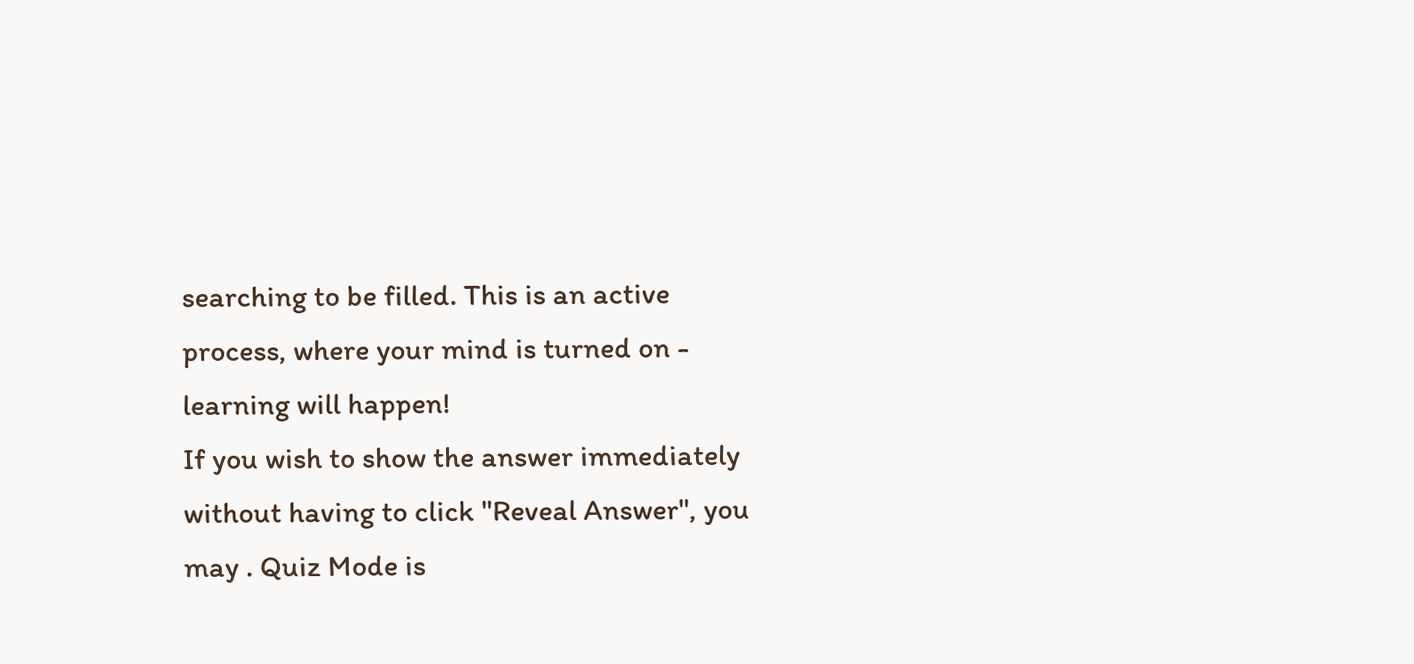searching to be filled. This is an active process, where your mind is turned on - learning will happen!
If you wish to show the answer immediately without having to click "Reveal Answer", you may . Quiz Mode is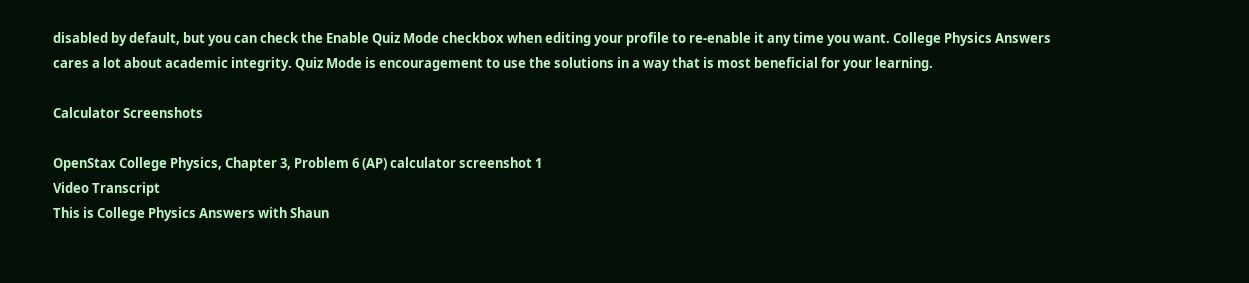disabled by default, but you can check the Enable Quiz Mode checkbox when editing your profile to re-enable it any time you want. College Physics Answers cares a lot about academic integrity. Quiz Mode is encouragement to use the solutions in a way that is most beneficial for your learning.

Calculator Screenshots

OpenStax College Physics, Chapter 3, Problem 6 (AP) calculator screenshot 1
Video Transcript
This is College Physics Answers with Shaun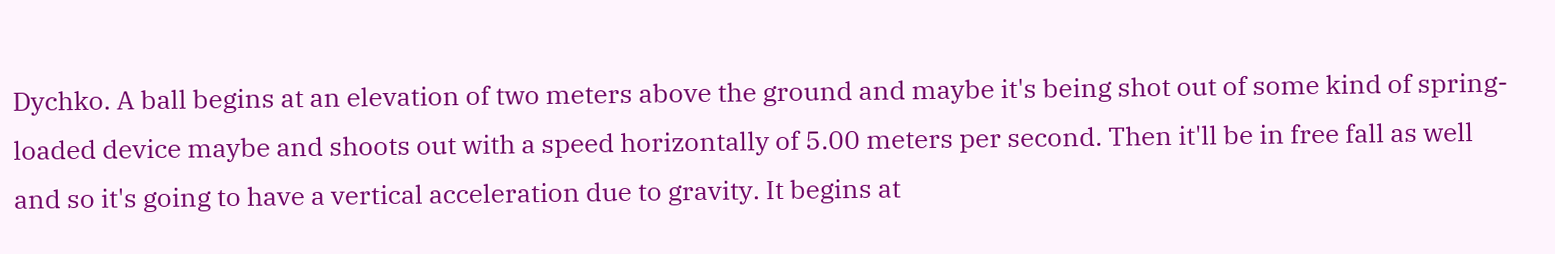Dychko. A ball begins at an elevation of two meters above the ground and maybe it's being shot out of some kind of spring-loaded device maybe and shoots out with a speed horizontally of 5.00 meters per second. Then it'll be in free fall as well and so it's going to have a vertical acceleration due to gravity. It begins at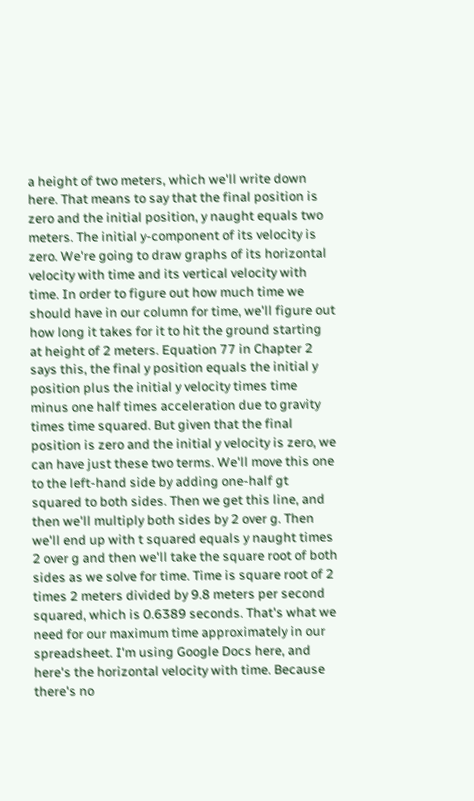a height of two meters, which we'll write down here. That means to say that the final position is zero and the initial position, y naught equals two meters. The initial y-component of its velocity is zero. We're going to draw graphs of its horizontal velocity with time and its vertical velocity with time. In order to figure out how much time we should have in our column for time, we'll figure out how long it takes for it to hit the ground starting at height of 2 meters. Equation 77 in Chapter 2 says this, the final y position equals the initial y position plus the initial y velocity times time minus one half times acceleration due to gravity times time squared. But given that the final position is zero and the initial y velocity is zero, we can have just these two terms. We'll move this one to the left-hand side by adding one-half gt squared to both sides. Then we get this line, and then we'll multiply both sides by 2 over g. Then we'll end up with t squared equals y naught times 2 over g and then we'll take the square root of both sides as we solve for time. Time is square root of 2 times 2 meters divided by 9.8 meters per second squared, which is 0.6389 seconds. That's what we need for our maximum time approximately in our spreadsheet. I'm using Google Docs here, and here's the horizontal velocity with time. Because there's no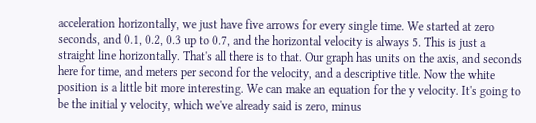acceleration horizontally, we just have five arrows for every single time. We started at zero seconds, and 0.1, 0.2, 0.3 up to 0.7, and the horizontal velocity is always 5. This is just a straight line horizontally. That's all there is to that. Our graph has units on the axis, and seconds here for time, and meters per second for the velocity, and a descriptive title. Now the white position is a little bit more interesting. We can make an equation for the y velocity. It's going to be the initial y velocity, which we've already said is zero, minus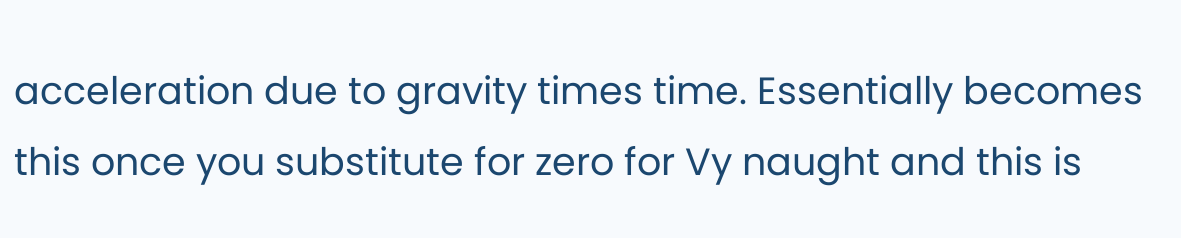acceleration due to gravity times time. Essentially becomes this once you substitute for zero for Vy naught and this is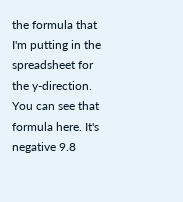the formula that I'm putting in the spreadsheet for the y-direction. You can see that formula here. It's negative 9.8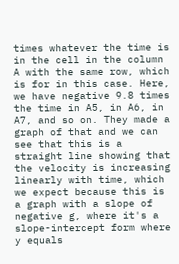times whatever the time is in the cell in the column A with the same row, which is for in this case. Here, we have negative 9.8 times the time in A5, in A6, in A7, and so on. They made a graph of that and we can see that this is a straight line showing that the velocity is increasing linearly with time, which we expect because this is a graph with a slope of negative g, where it's a slope-intercept form where y equals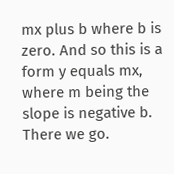mx plus b where b is zero. And so this is a form y equals mx, where m being the slope is negative b. There we go.